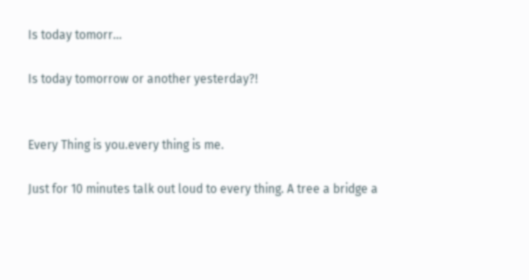Is today tomorr…

Is today tomorrow or another yesterday?!


Every Thing is you.every thing is me.

Just for 10 minutes talk out loud to every thing. A tree a bridge a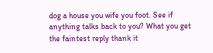dog a house you wife you foot. See if anything talks back to you? What you get the faintest reply thank it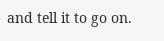and tell it to go on.